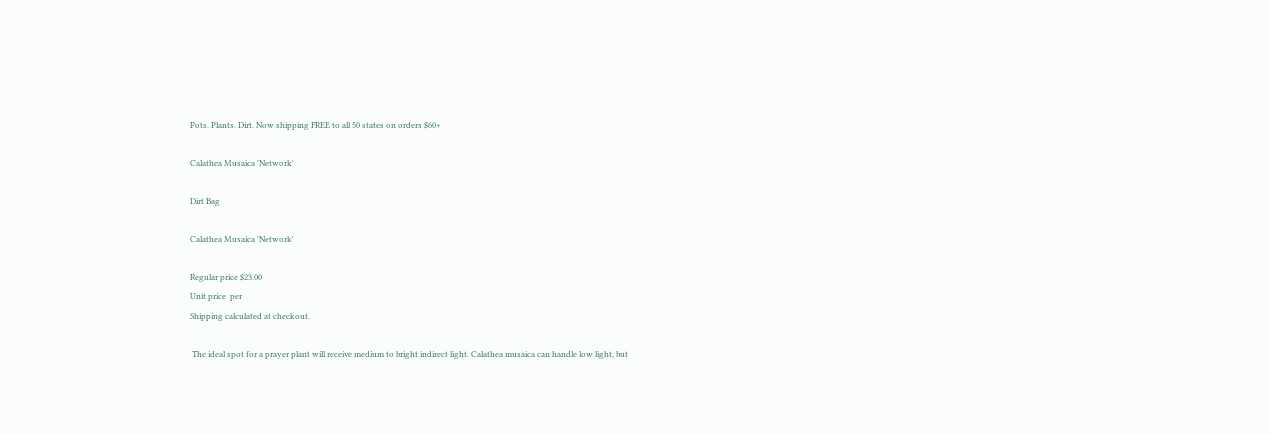Pots. Plants. Dirt. Now shipping FREE to all 50 states on orders $60+

Calathea Musaica 'Network'

Dirt Bag

Calathea Musaica 'Network'

Regular price $23.00
Unit price  per
Shipping calculated at checkout.

 The ideal spot for a prayer plant will receive medium to bright indirect light. Calathea musaica can handle low light, but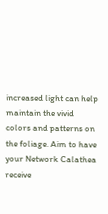increased light can help maintain the vivid colors and patterns on the foliage. Aim to have your Network Calathea receive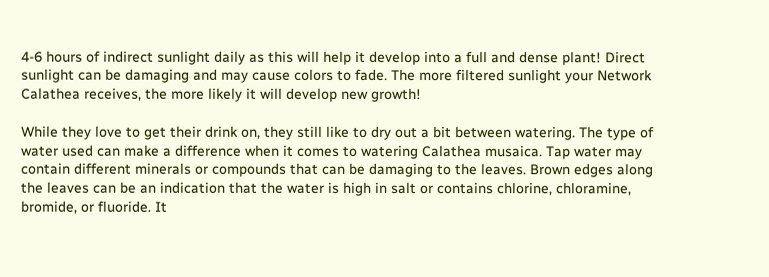4-6 hours of indirect sunlight daily as this will help it develop into a full and dense plant! Direct sunlight can be damaging and may cause colors to fade. The more filtered sunlight your Network Calathea receives, the more likely it will develop new growth!

While they love to get their drink on, they still like to dry out a bit between watering. The type of water used can make a difference when it comes to watering Calathea musaica. Tap water may contain different minerals or compounds that can be damaging to the leaves. Brown edges along the leaves can be an indication that the water is high in salt or contains chlorine, chloramine, bromide, or fluoride. It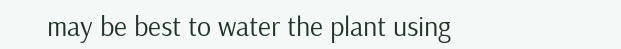may be best to water the plant using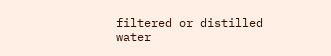filtered or distilled water